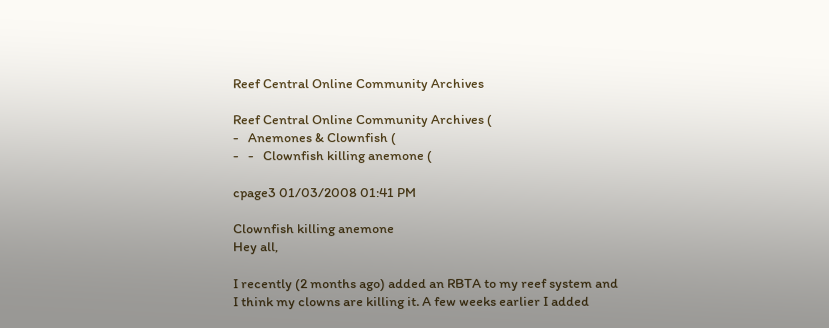Reef Central Online Community Archives

Reef Central Online Community Archives (
-   Anemones & Clownfish (
-   -   Clownfish killing anemone (

cpage3 01/03/2008 01:41 PM

Clownfish killing anemone
Hey all,

I recently (2 months ago) added an RBTA to my reef system and I think my clowns are killing it. A few weeks earlier I added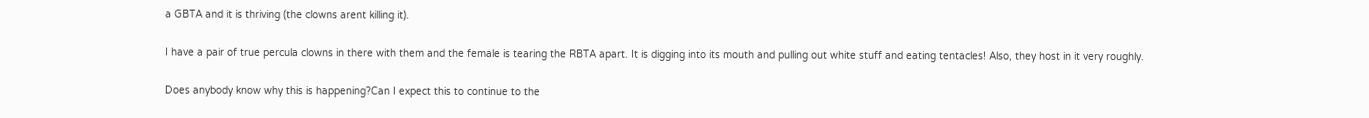a GBTA and it is thriving (the clowns arent killing it).

I have a pair of true percula clowns in there with them and the female is tearing the RBTA apart. It is digging into its mouth and pulling out white stuff and eating tentacles! Also, they host in it very roughly.

Does anybody know why this is happening?Can I expect this to continue to the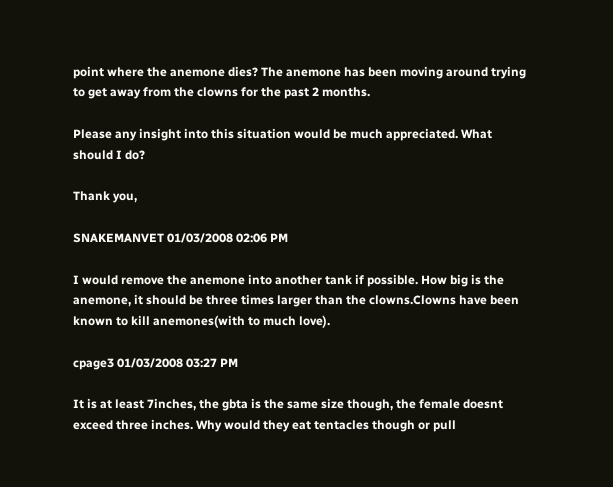point where the anemone dies? The anemone has been moving around trying to get away from the clowns for the past 2 months.

Please any insight into this situation would be much appreciated. What should I do?

Thank you,

SNAKEMANVET 01/03/2008 02:06 PM

I would remove the anemone into another tank if possible. How big is the anemone, it should be three times larger than the clowns.Clowns have been known to kill anemones(with to much love).

cpage3 01/03/2008 03:27 PM

It is at least 7inches, the gbta is the same size though, the female doesnt exceed three inches. Why would they eat tentacles though or pull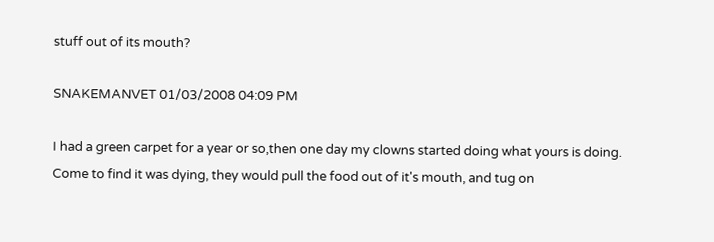stuff out of its mouth?

SNAKEMANVET 01/03/2008 04:09 PM

I had a green carpet for a year or so,then one day my clowns started doing what yours is doing. Come to find it was dying, they would pull the food out of it's mouth, and tug on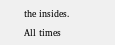the insides.

All times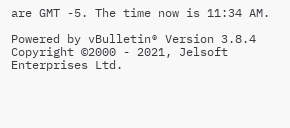are GMT -5. The time now is 11:34 AM.

Powered by vBulletin® Version 3.8.4
Copyright ©2000 - 2021, Jelsoft Enterprises Ltd.